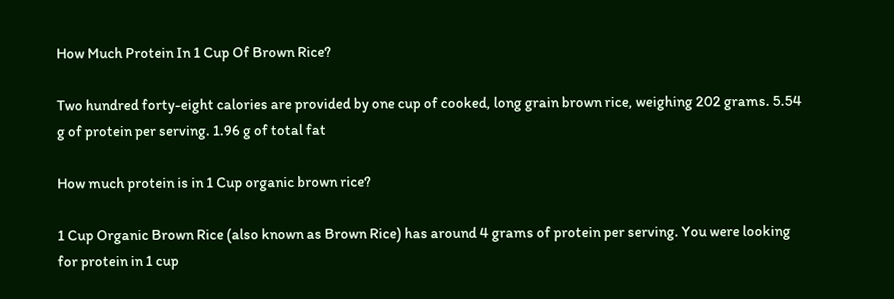How Much Protein In 1 Cup Of Brown Rice?

Two hundred forty-eight calories are provided by one cup of cooked, long grain brown rice, weighing 202 grams. 5.54 g of protein per serving. 1.96 g of total fat

How much protein is in 1 Cup organic brown rice?

1 Cup Organic Brown Rice (also known as Brown Rice) has around 4 grams of protein per serving. You were looking for protein in 1 cup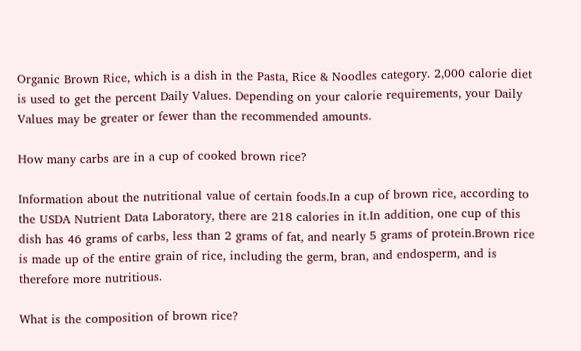Organic Brown Rice, which is a dish in the Pasta, Rice & Noodles category. 2,000 calorie diet is used to get the percent Daily Values. Depending on your calorie requirements, your Daily Values may be greater or fewer than the recommended amounts.

How many carbs are in a cup of cooked brown rice?

Information about the nutritional value of certain foods.In a cup of brown rice, according to the USDA Nutrient Data Laboratory, there are 218 calories in it.In addition, one cup of this dish has 46 grams of carbs, less than 2 grams of fat, and nearly 5 grams of protein.Brown rice is made up of the entire grain of rice, including the germ, bran, and endosperm, and is therefore more nutritious.

What is the composition of brown rice?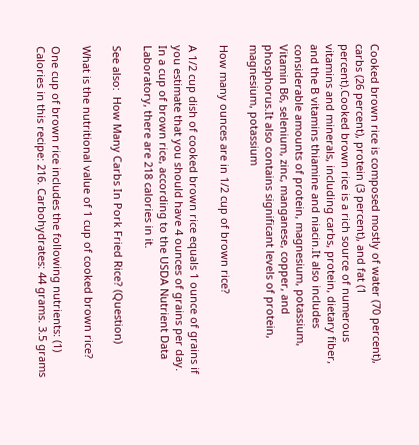Cooked brown rice is composed mostly of water (70 percent), carbs (26 percent), protein (3 percent), and fat (1 percent).Cooked brown rice is a rich source of numerous vitamins and minerals, including carbs, protein, dietary fiber, and the B vitamins thiamine and niacin.It also includes considerable amounts of protein, magnesium, potassium, Vitamin B6, selenium, zinc, manganese, copper, and phosphorus.It also contains significant levels of protein, magnesium, potassium

How many ounces are in 1/2 cup of brown rice?

A 1/2 cup dish of cooked brown rice equals 1 ounce of grains if you estimate that you should have 4 ounces of grains per day. In a cup of brown rice, according to the USDA Nutrient Data Laboratory, there are 218 calories in it.

See also:  How Many Carbs In Pork Fried Rice? (Question)

What is the nutritional value of 1 cup of cooked brown rice?

One cup of brown rice includes the following nutrients: (1) Calories in this recipe: 216. Carbohydrates: 44 grams. 3.5 grams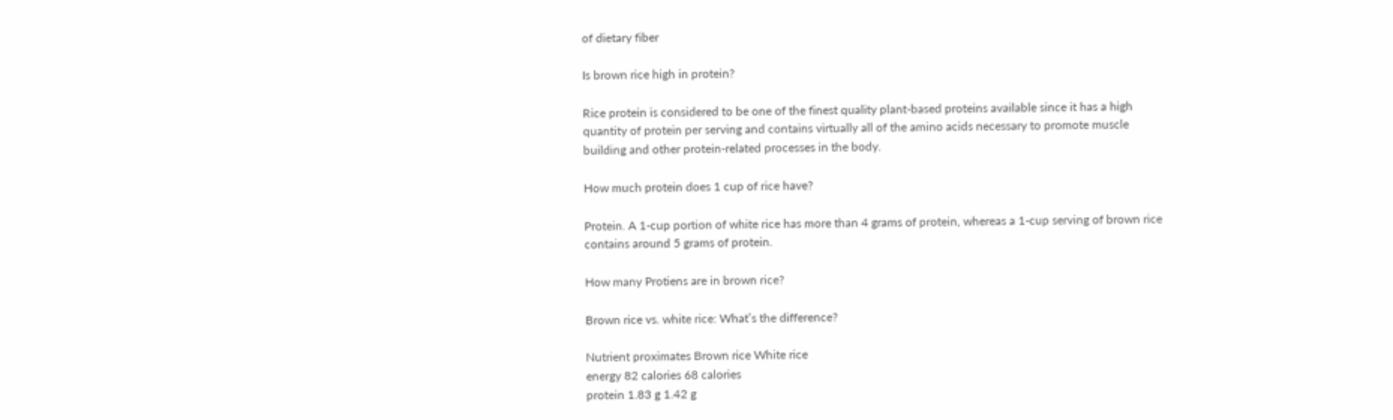of dietary fiber

Is brown rice high in protein?

Rice protein is considered to be one of the finest quality plant-based proteins available since it has a high quantity of protein per serving and contains virtually all of the amino acids necessary to promote muscle building and other protein-related processes in the body.

How much protein does 1 cup of rice have?

Protein. A 1-cup portion of white rice has more than 4 grams of protein, whereas a 1-cup serving of brown rice contains around 5 grams of protein.

How many Protiens are in brown rice?

Brown rice vs. white rice: What’s the difference?

Nutrient proximates Brown rice White rice
energy 82 calories 68 calories
protein 1.83 g 1.42 g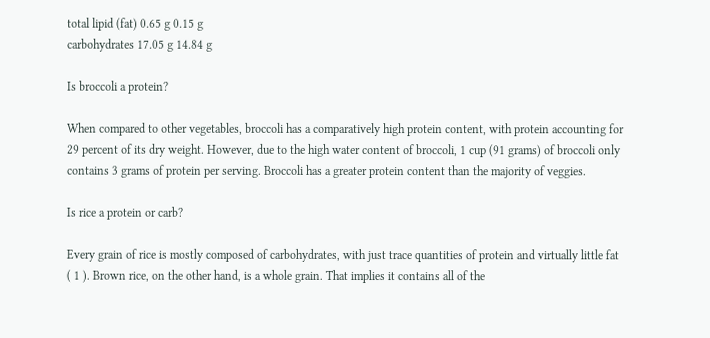total lipid (fat) 0.65 g 0.15 g
carbohydrates 17.05 g 14.84 g

Is broccoli a protein?

When compared to other vegetables, broccoli has a comparatively high protein content, with protein accounting for 29 percent of its dry weight. However, due to the high water content of broccoli, 1 cup (91 grams) of broccoli only contains 3 grams of protein per serving. Broccoli has a greater protein content than the majority of veggies.

Is rice a protein or carb?

Every grain of rice is mostly composed of carbohydrates, with just trace quantities of protein and virtually little fat ( 1 ). Brown rice, on the other hand, is a whole grain. That implies it contains all of the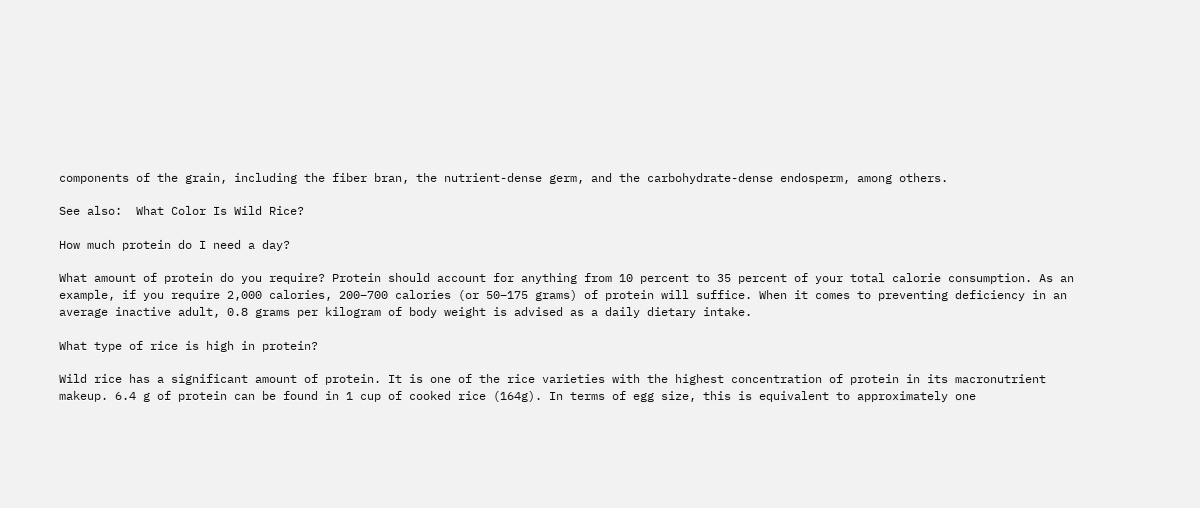components of the grain, including the fiber bran, the nutrient-dense germ, and the carbohydrate-dense endosperm, among others.

See also:  What Color Is Wild Rice?

How much protein do I need a day?

What amount of protein do you require? Protein should account for anything from 10 percent to 35 percent of your total calorie consumption. As an example, if you require 2,000 calories, 200–700 calories (or 50–175 grams) of protein will suffice. When it comes to preventing deficiency in an average inactive adult, 0.8 grams per kilogram of body weight is advised as a daily dietary intake.

What type of rice is high in protein?

Wild rice has a significant amount of protein. It is one of the rice varieties with the highest concentration of protein in its macronutrient makeup. 6.4 g of protein can be found in 1 cup of cooked rice (164g). In terms of egg size, this is equivalent to approximately one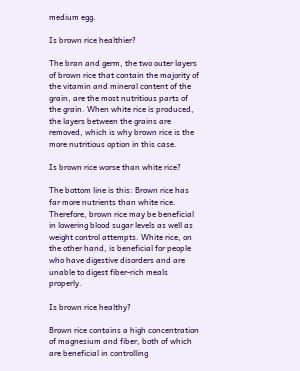medium egg.

Is brown rice healthier?

The bran and germ, the two outer layers of brown rice that contain the majority of the vitamin and mineral content of the grain, are the most nutritious parts of the grain. When white rice is produced, the layers between the grains are removed, which is why brown rice is the more nutritious option in this case.

Is brown rice worse than white rice?

The bottom line is this: Brown rice has far more nutrients than white rice. Therefore, brown rice may be beneficial in lowering blood sugar levels as well as weight control attempts. White rice, on the other hand, is beneficial for people who have digestive disorders and are unable to digest fiber-rich meals properly.

Is brown rice healthy?

Brown rice contains a high concentration of magnesium and fiber, both of which are beneficial in controlling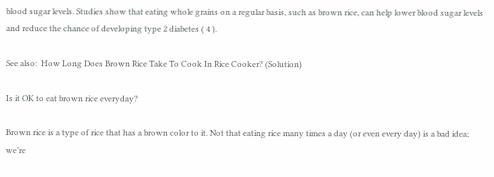blood sugar levels. Studies show that eating whole grains on a regular basis, such as brown rice, can help lower blood sugar levels and reduce the chance of developing type 2 diabetes ( 4 ).

See also:  How Long Does Brown Rice Take To Cook In Rice Cooker? (Solution)

Is it OK to eat brown rice everyday?

Brown rice is a type of rice that has a brown color to it. Not that eating rice many times a day (or even every day) is a bad idea; we’re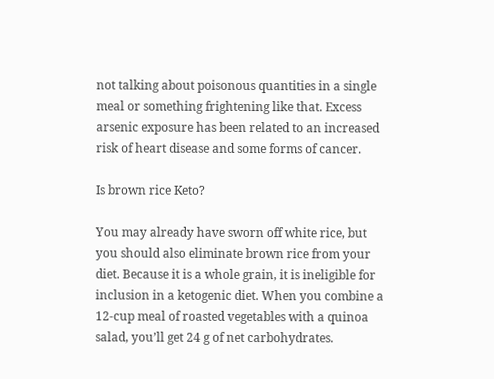not talking about poisonous quantities in a single meal or something frightening like that. Excess arsenic exposure has been related to an increased risk of heart disease and some forms of cancer.

Is brown rice Keto?

You may already have sworn off white rice, but you should also eliminate brown rice from your diet. Because it is a whole grain, it is ineligible for inclusion in a ketogenic diet. When you combine a 12-cup meal of roasted vegetables with a quinoa salad, you’ll get 24 g of net carbohydrates.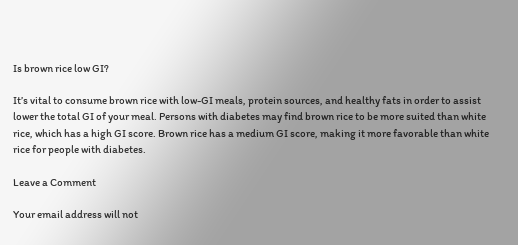Is brown rice low GI?

It’s vital to consume brown rice with low-GI meals, protein sources, and healthy fats in order to assist lower the total GI of your meal. Persons with diabetes may find brown rice to be more suited than white rice, which has a high GI score. Brown rice has a medium GI score, making it more favorable than white rice for people with diabetes.

Leave a Comment

Your email address will not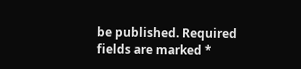be published. Required fields are marked *